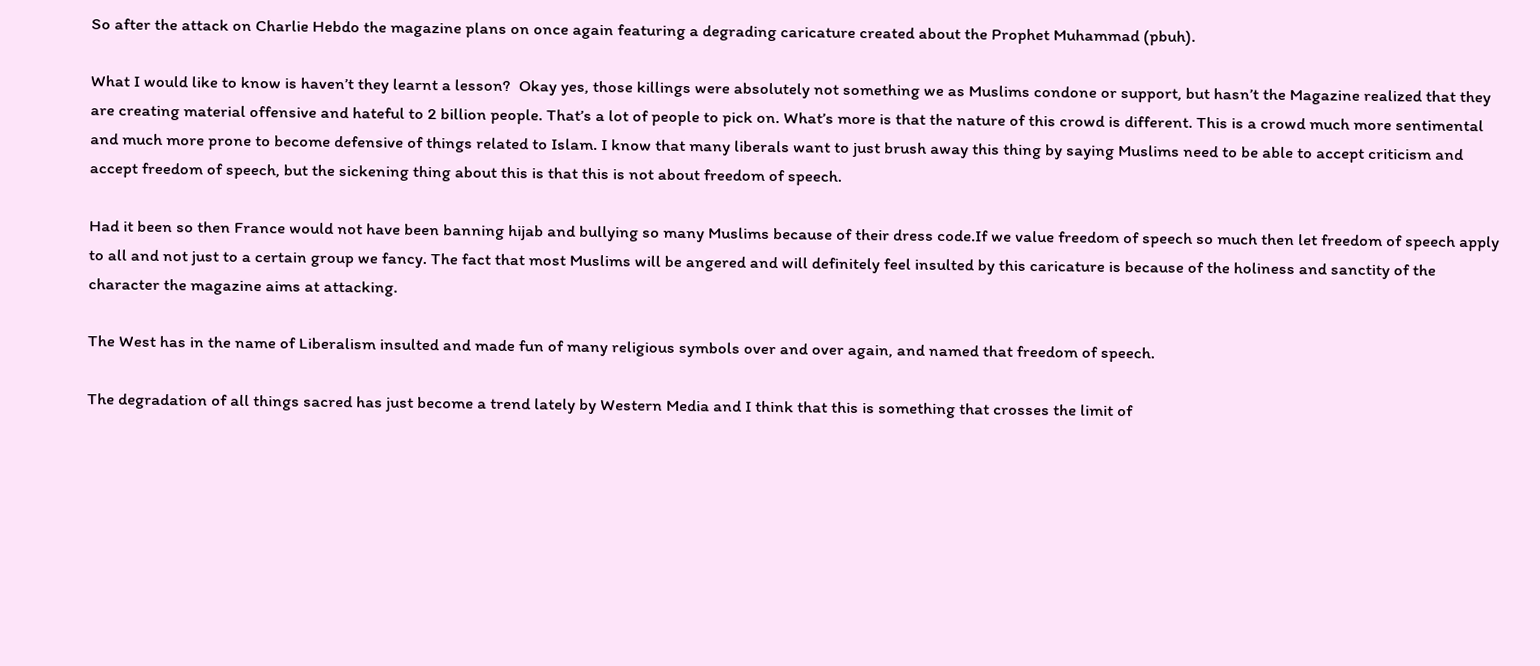So after the attack on Charlie Hebdo the magazine plans on once again featuring a degrading caricature created about the Prophet Muhammad (pbuh).

What I would like to know is haven’t they learnt a lesson?  Okay yes, those killings were absolutely not something we as Muslims condone or support, but hasn’t the Magazine realized that they are creating material offensive and hateful to 2 billion people. That’s a lot of people to pick on. What’s more is that the nature of this crowd is different. This is a crowd much more sentimental and much more prone to become defensive of things related to Islam. I know that many liberals want to just brush away this thing by saying Muslims need to be able to accept criticism and accept freedom of speech, but the sickening thing about this is that this is not about freedom of speech.

Had it been so then France would not have been banning hijab and bullying so many Muslims because of their dress code.If we value freedom of speech so much then let freedom of speech apply to all and not just to a certain group we fancy. The fact that most Muslims will be angered and will definitely feel insulted by this caricature is because of the holiness and sanctity of the character the magazine aims at attacking.

The West has in the name of Liberalism insulted and made fun of many religious symbols over and over again, and named that freedom of speech.

The degradation of all things sacred has just become a trend lately by Western Media and I think that this is something that crosses the limit of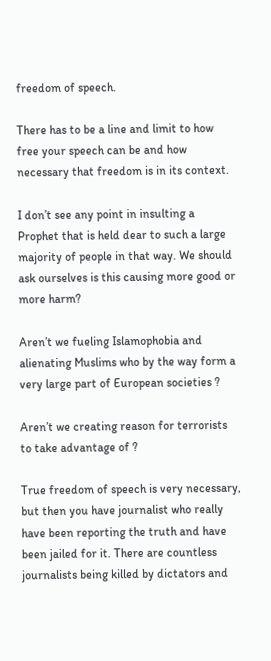freedom of speech.

There has to be a line and limit to how free your speech can be and how necessary that freedom is in its context.

I don’t see any point in insulting a Prophet that is held dear to such a large majority of people in that way. We should ask ourselves is this causing more good or more harm?

Aren’t we fueling Islamophobia and alienating Muslims who by the way form a very large part of European societies ?

Aren’t we creating reason for terrorists to take advantage of ?

True freedom of speech is very necessary, but then you have journalist who really have been reporting the truth and have been jailed for it. There are countless journalists being killed by dictators and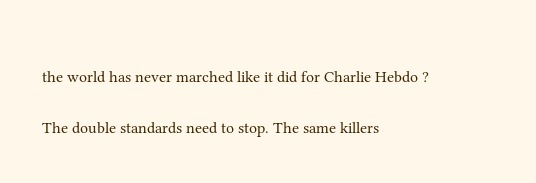the world has never marched like it did for Charlie Hebdo ?

The double standards need to stop. The same killers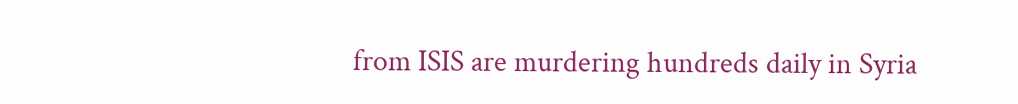from ISIS are murdering hundreds daily in Syria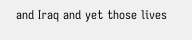and Iraq and yet those lives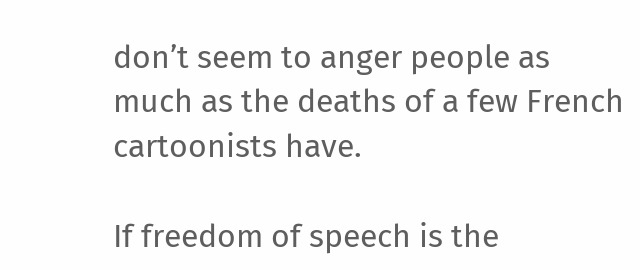don’t seem to anger people as much as the deaths of a few French cartoonists have.

If freedom of speech is the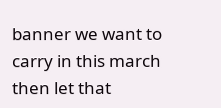banner we want to carry in this march then let that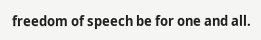freedom of speech be for one and all.